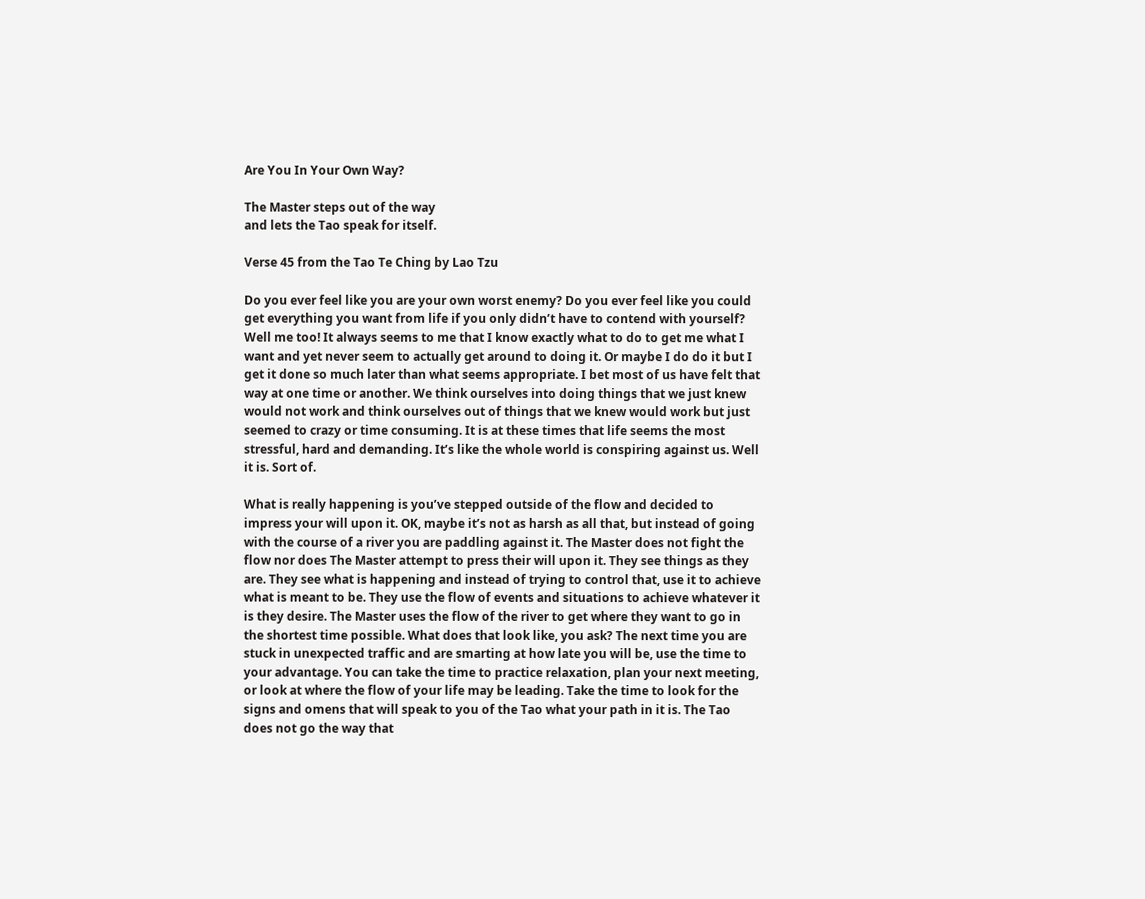Are You In Your Own Way?

The Master steps out of the way
and lets the Tao speak for itself.

Verse 45 from the Tao Te Ching by Lao Tzu

Do you ever feel like you are your own worst enemy? Do you ever feel like you could get everything you want from life if you only didn’t have to contend with yourself? Well me too! It always seems to me that I know exactly what to do to get me what I want and yet never seem to actually get around to doing it. Or maybe I do do it but I get it done so much later than what seems appropriate. I bet most of us have felt that way at one time or another. We think ourselves into doing things that we just knew would not work and think ourselves out of things that we knew would work but just seemed to crazy or time consuming. It is at these times that life seems the most stressful, hard and demanding. It’s like the whole world is conspiring against us. Well it is. Sort of.

What is really happening is you’ve stepped outside of the flow and decided to impress your will upon it. OK, maybe it’s not as harsh as all that, but instead of going with the course of a river you are paddling against it. The Master does not fight the flow nor does The Master attempt to press their will upon it. They see things as they are. They see what is happening and instead of trying to control that, use it to achieve what is meant to be. They use the flow of events and situations to achieve whatever it is they desire. The Master uses the flow of the river to get where they want to go in the shortest time possible. What does that look like, you ask? The next time you are stuck in unexpected traffic and are smarting at how late you will be, use the time to your advantage. You can take the time to practice relaxation, plan your next meeting, or look at where the flow of your life may be leading. Take the time to look for the signs and omens that will speak to you of the Tao what your path in it is. The Tao does not go the way that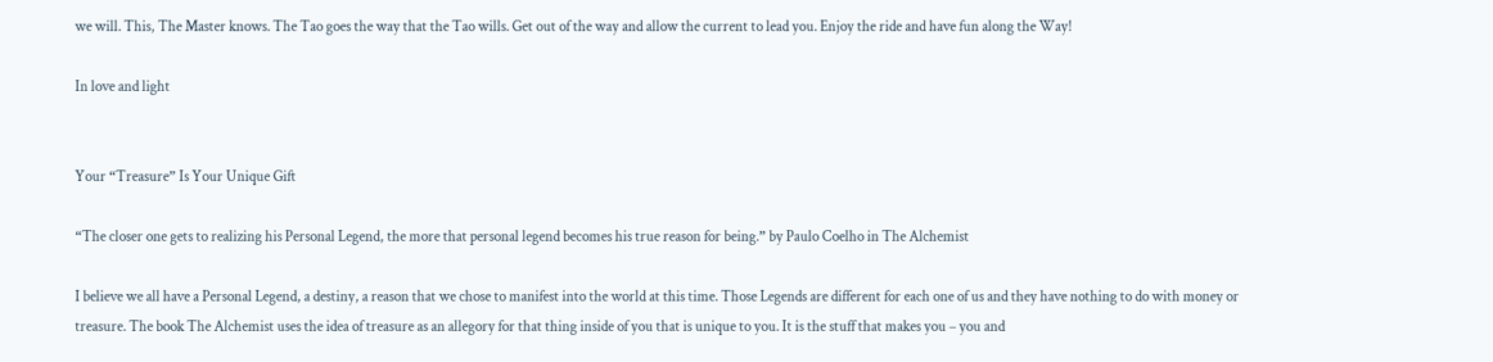we will. This, The Master knows. The Tao goes the way that the Tao wills. Get out of the way and allow the current to lead you. Enjoy the ride and have fun along the Way!

In love and light


Your “Treasure” Is Your Unique Gift

“The closer one gets to realizing his Personal Legend, the more that personal legend becomes his true reason for being.” by Paulo Coelho in The Alchemist

I believe we all have a Personal Legend, a destiny, a reason that we chose to manifest into the world at this time. Those Legends are different for each one of us and they have nothing to do with money or treasure. The book The Alchemist uses the idea of treasure as an allegory for that thing inside of you that is unique to you. It is the stuff that makes you – you and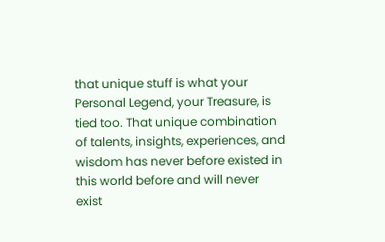that unique stuff is what your Personal Legend, your Treasure, is tied too. That unique combination of talents, insights, experiences, and wisdom has never before existed in this world before and will never exist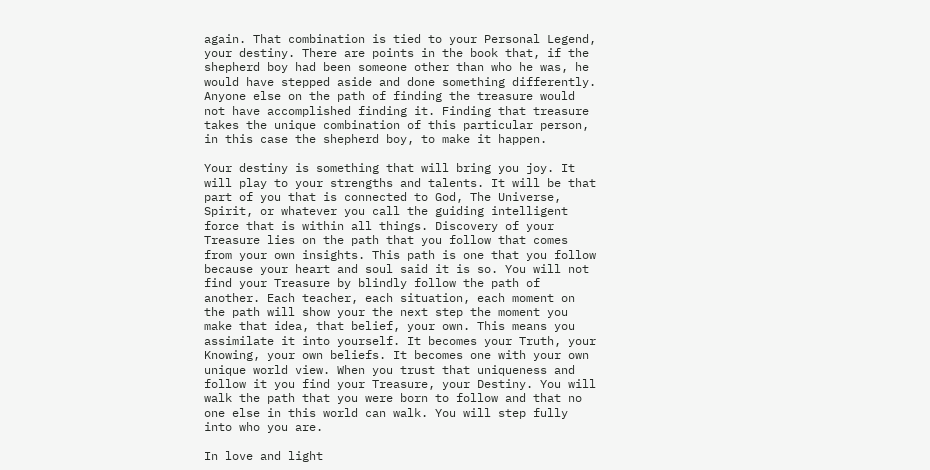again. That combination is tied to your Personal Legend, your destiny. There are points in the book that, if the shepherd boy had been someone other than who he was, he would have stepped aside and done something differently. Anyone else on the path of finding the treasure would not have accomplished finding it. Finding that treasure takes the unique combination of this particular person, in this case the shepherd boy, to make it happen.

Your destiny is something that will bring you joy. It will play to your strengths and talents. It will be that part of you that is connected to God, The Universe, Spirit, or whatever you call the guiding intelligent force that is within all things. Discovery of your Treasure lies on the path that you follow that comes from your own insights. This path is one that you follow because your heart and soul said it is so. You will not find your Treasure by blindly follow the path of another. Each teacher, each situation, each moment on the path will show your the next step the moment you make that idea, that belief, your own. This means you assimilate it into yourself. It becomes your Truth, your Knowing, your own beliefs. It becomes one with your own unique world view. When you trust that uniqueness and follow it you find your Treasure, your Destiny. You will walk the path that you were born to follow and that no one else in this world can walk. You will step fully into who you are.

In love and light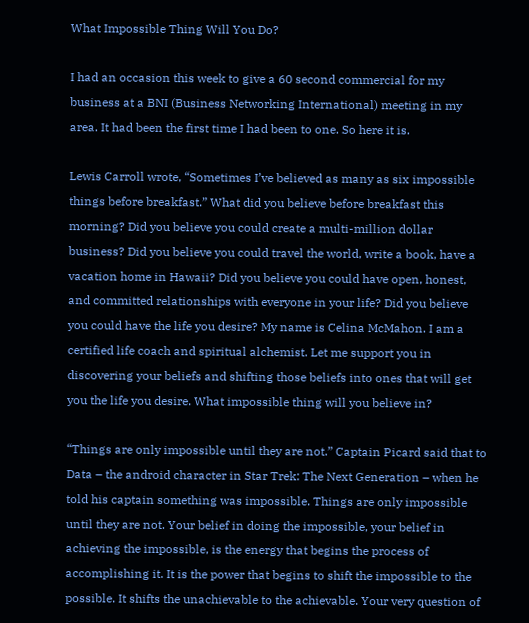What Impossible Thing Will You Do?

I had an occasion this week to give a 60 second commercial for my business at a BNI (Business Networking International) meeting in my area. It had been the first time I had been to one. So here it is.

Lewis Carroll wrote, “Sometimes I’ve believed as many as six impossible things before breakfast.” What did you believe before breakfast this morning? Did you believe you could create a multi-million dollar business? Did you believe you could travel the world, write a book, have a vacation home in Hawaii? Did you believe you could have open, honest, and committed relationships with everyone in your life? Did you believe you could have the life you desire? My name is Celina McMahon. I am a certified life coach and spiritual alchemist. Let me support you in discovering your beliefs and shifting those beliefs into ones that will get you the life you desire. What impossible thing will you believe in?

“Things are only impossible until they are not.” Captain Picard said that to Data – the android character in Star Trek: The Next Generation – when he told his captain something was impossible. Things are only impossible until they are not. Your belief in doing the impossible, your belief in achieving the impossible, is the energy that begins the process of accomplishing it. It is the power that begins to shift the impossible to the possible. It shifts the unachievable to the achievable. Your very question of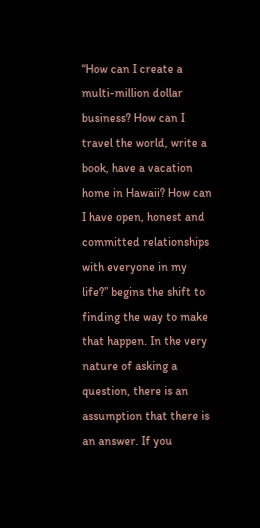“How can I create a multi-million dollar business? How can I travel the world, write a book, have a vacation home in Hawaii? How can I have open, honest and committed relationships with everyone in my life?” begins the shift to finding the way to make that happen. In the very nature of asking a question, there is an assumption that there is an answer. If you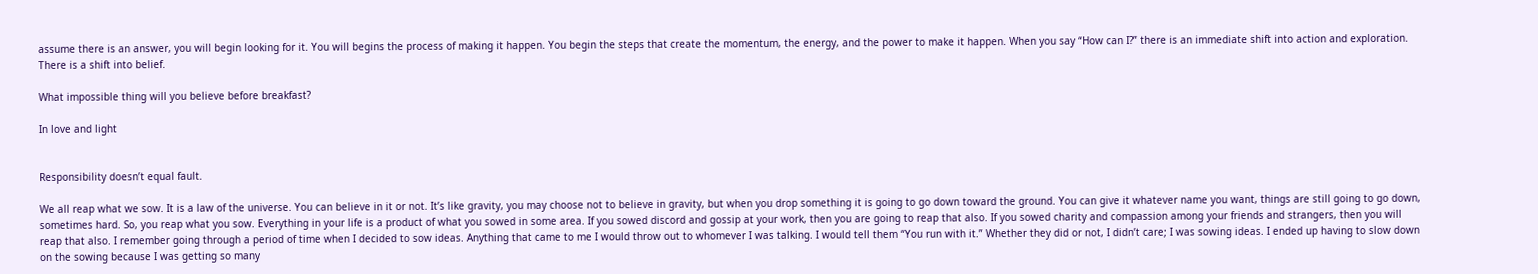assume there is an answer, you will begin looking for it. You will begins the process of making it happen. You begin the steps that create the momentum, the energy, and the power to make it happen. When you say “How can I?” there is an immediate shift into action and exploration. There is a shift into belief.

What impossible thing will you believe before breakfast?

In love and light


Responsibility doesn’t equal fault.

We all reap what we sow. It is a law of the universe. You can believe in it or not. It’s like gravity, you may choose not to believe in gravity, but when you drop something it is going to go down toward the ground. You can give it whatever name you want, things are still going to go down, sometimes hard. So, you reap what you sow. Everything in your life is a product of what you sowed in some area. If you sowed discord and gossip at your work, then you are going to reap that also. If you sowed charity and compassion among your friends and strangers, then you will reap that also. I remember going through a period of time when I decided to sow ideas. Anything that came to me I would throw out to whomever I was talking. I would tell them “You run with it.” Whether they did or not, I didn’t care; I was sowing ideas. I ended up having to slow down on the sowing because I was getting so many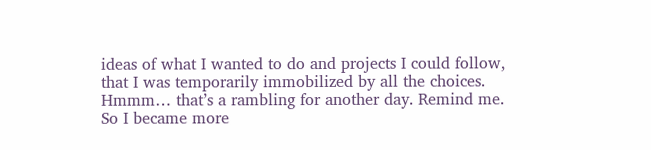ideas of what I wanted to do and projects I could follow, that I was temporarily immobilized by all the choices. Hmmm… that’s a rambling for another day. Remind me. So I became more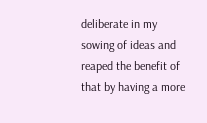deliberate in my sowing of ideas and reaped the benefit of that by having a more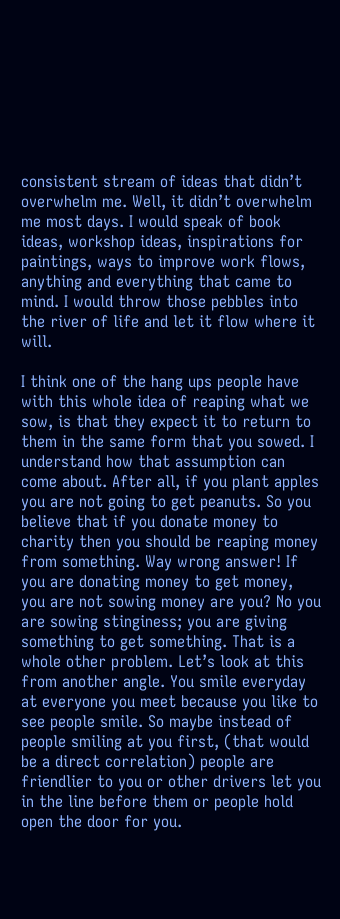consistent stream of ideas that didn’t overwhelm me. Well, it didn’t overwhelm me most days. I would speak of book ideas, workshop ideas, inspirations for paintings, ways to improve work flows, anything and everything that came to mind. I would throw those pebbles into the river of life and let it flow where it will.

I think one of the hang ups people have with this whole idea of reaping what we sow, is that they expect it to return to them in the same form that you sowed. I understand how that assumption can come about. After all, if you plant apples you are not going to get peanuts. So you believe that if you donate money to charity then you should be reaping money from something. Way wrong answer! If you are donating money to get money, you are not sowing money are you? No you are sowing stinginess; you are giving something to get something. That is a whole other problem. Let’s look at this from another angle. You smile everyday at everyone you meet because you like to see people smile. So maybe instead of people smiling at you first, (that would be a direct correlation) people are friendlier to you or other drivers let you in the line before them or people hold open the door for you.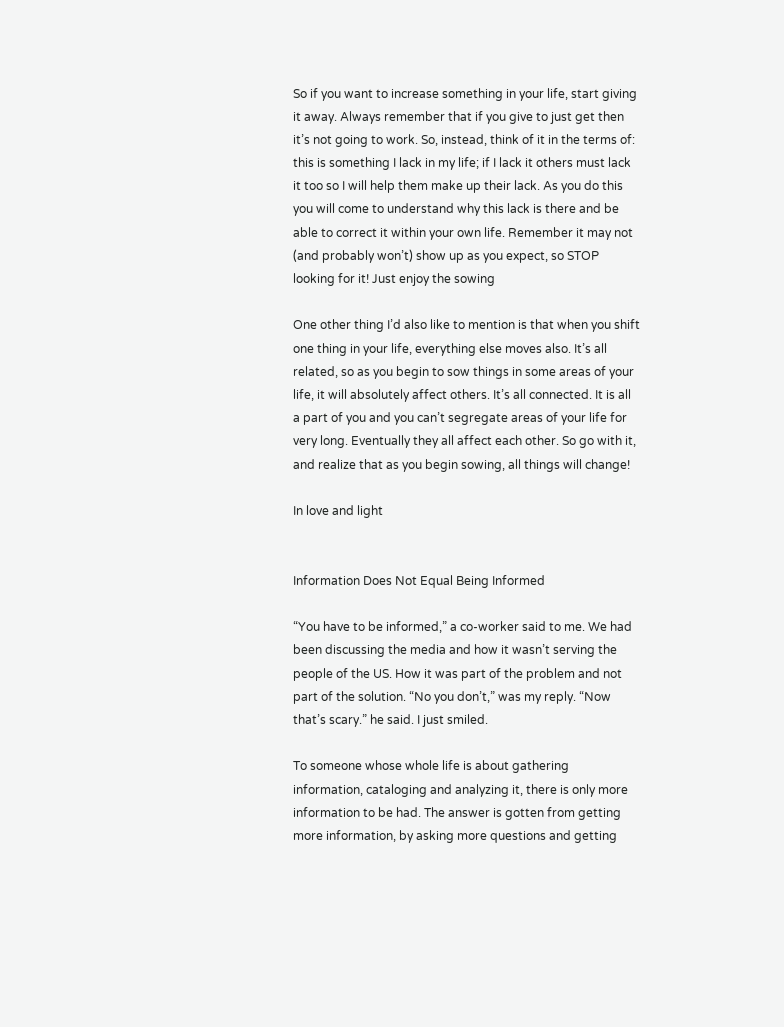So if you want to increase something in your life, start giving it away. Always remember that if you give to just get then it’s not going to work. So, instead, think of it in the terms of: this is something I lack in my life; if I lack it others must lack it too so I will help them make up their lack. As you do this you will come to understand why this lack is there and be able to correct it within your own life. Remember it may not (and probably won’t) show up as you expect, so STOP looking for it! Just enjoy the sowing

One other thing I’d also like to mention is that when you shift one thing in your life, everything else moves also. It’s all related, so as you begin to sow things in some areas of your life, it will absolutely affect others. It’s all connected. It is all a part of you and you can’t segregate areas of your life for very long. Eventually they all affect each other. So go with it, and realize that as you begin sowing, all things will change!

In love and light


Information Does Not Equal Being Informed

“You have to be informed,” a co-worker said to me. We had been discussing the media and how it wasn’t serving the people of the US. How it was part of the problem and not part of the solution. “No you don’t,” was my reply. “Now that’s scary.” he said. I just smiled.

To someone whose whole life is about gathering information, cataloging and analyzing it, there is only more information to be had. The answer is gotten from getting more information, by asking more questions and getting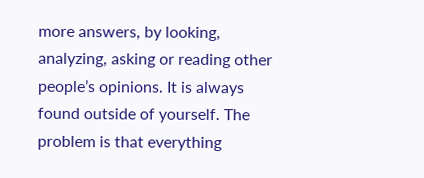more answers, by looking, analyzing, asking or reading other people’s opinions. It is always found outside of yourself. The problem is that everything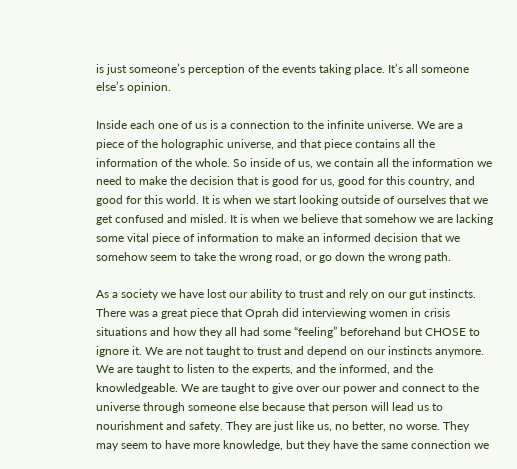is just someone’s perception of the events taking place. It’s all someone else’s opinion.

Inside each one of us is a connection to the infinite universe. We are a piece of the holographic universe, and that piece contains all the information of the whole. So inside of us, we contain all the information we need to make the decision that is good for us, good for this country, and good for this world. It is when we start looking outside of ourselves that we get confused and misled. It is when we believe that somehow we are lacking some vital piece of information to make an informed decision that we somehow seem to take the wrong road, or go down the wrong path.

As a society we have lost our ability to trust and rely on our gut instincts. There was a great piece that Oprah did interviewing women in crisis situations and how they all had some “feeling” beforehand but CHOSE to ignore it. We are not taught to trust and depend on our instincts anymore. We are taught to listen to the experts, and the informed, and the knowledgeable. We are taught to give over our power and connect to the universe through someone else because that person will lead us to nourishment and safety. They are just like us, no better, no worse. They may seem to have more knowledge, but they have the same connection we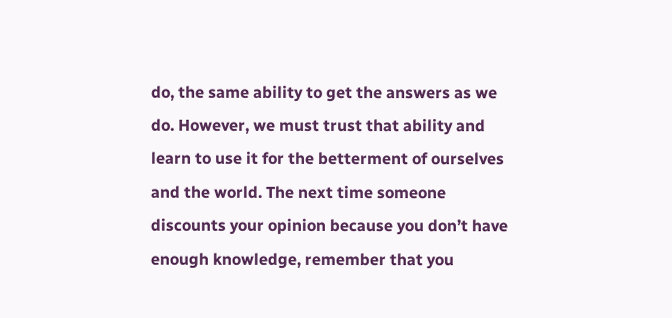do, the same ability to get the answers as we do. However, we must trust that ability and learn to use it for the betterment of ourselves and the world. The next time someone discounts your opinion because you don’t have enough knowledge, remember that you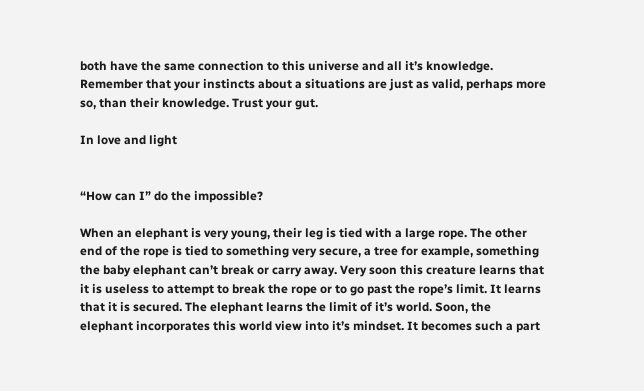both have the same connection to this universe and all it’s knowledge. Remember that your instincts about a situations are just as valid, perhaps more so, than their knowledge. Trust your gut.

In love and light


“How can I” do the impossible?

When an elephant is very young, their leg is tied with a large rope. The other end of the rope is tied to something very secure, a tree for example, something the baby elephant can’t break or carry away. Very soon this creature learns that it is useless to attempt to break the rope or to go past the rope’s limit. It learns that it is secured. The elephant learns the limit of it’s world. Soon, the elephant incorporates this world view into it’s mindset. It becomes such a part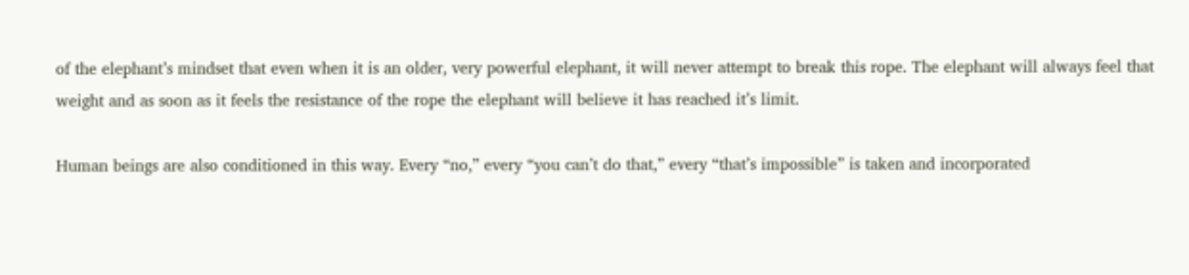of the elephant’s mindset that even when it is an older, very powerful elephant, it will never attempt to break this rope. The elephant will always feel that weight and as soon as it feels the resistance of the rope the elephant will believe it has reached it’s limit.

Human beings are also conditioned in this way. Every “no,” every “you can’t do that,” every “that’s impossible” is taken and incorporated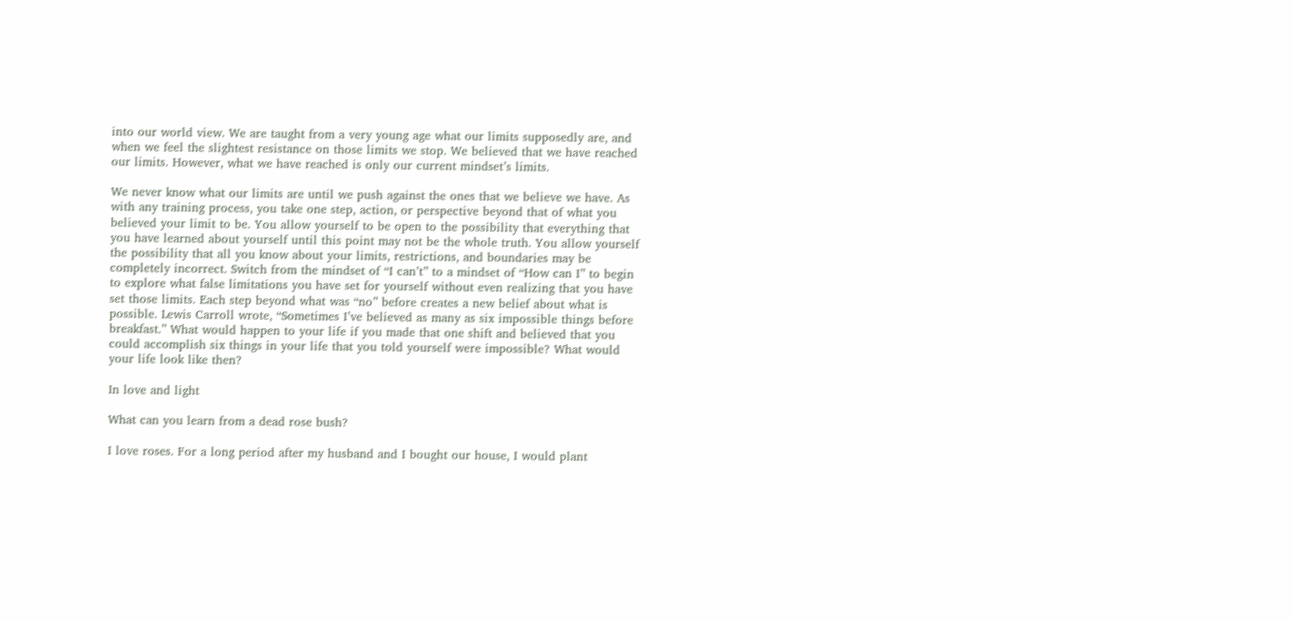into our world view. We are taught from a very young age what our limits supposedly are, and when we feel the slightest resistance on those limits we stop. We believed that we have reached our limits. However, what we have reached is only our current mindset’s limits.

We never know what our limits are until we push against the ones that we believe we have. As with any training process, you take one step, action, or perspective beyond that of what you believed your limit to be. You allow yourself to be open to the possibility that everything that you have learned about yourself until this point may not be the whole truth. You allow yourself the possibility that all you know about your limits, restrictions, and boundaries may be completely incorrect. Switch from the mindset of “I can’t” to a mindset of “How can I” to begin to explore what false limitations you have set for yourself without even realizing that you have set those limits. Each step beyond what was “no” before creates a new belief about what is possible. Lewis Carroll wrote, “Sometimes I’ve believed as many as six impossible things before breakfast.” What would happen to your life if you made that one shift and believed that you could accomplish six things in your life that you told yourself were impossible? What would your life look like then?

In love and light

What can you learn from a dead rose bush?

I love roses. For a long period after my husband and I bought our house, I would plant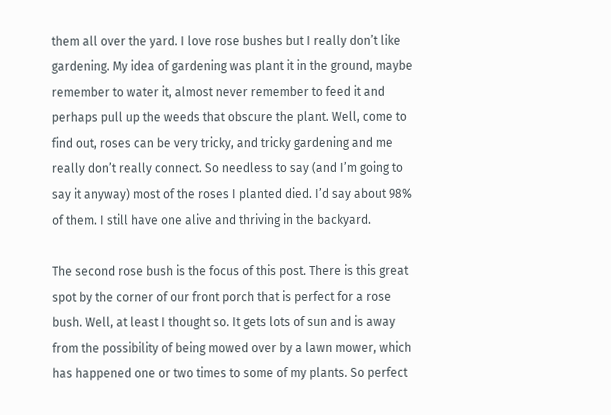them all over the yard. I love rose bushes but I really don’t like gardening. My idea of gardening was plant it in the ground, maybe remember to water it, almost never remember to feed it and perhaps pull up the weeds that obscure the plant. Well, come to find out, roses can be very tricky, and tricky gardening and me really don’t really connect. So needless to say (and I’m going to say it anyway) most of the roses I planted died. I’d say about 98% of them. I still have one alive and thriving in the backyard.

The second rose bush is the focus of this post. There is this great spot by the corner of our front porch that is perfect for a rose bush. Well, at least I thought so. It gets lots of sun and is away from the possibility of being mowed over by a lawn mower, which has happened one or two times to some of my plants. So perfect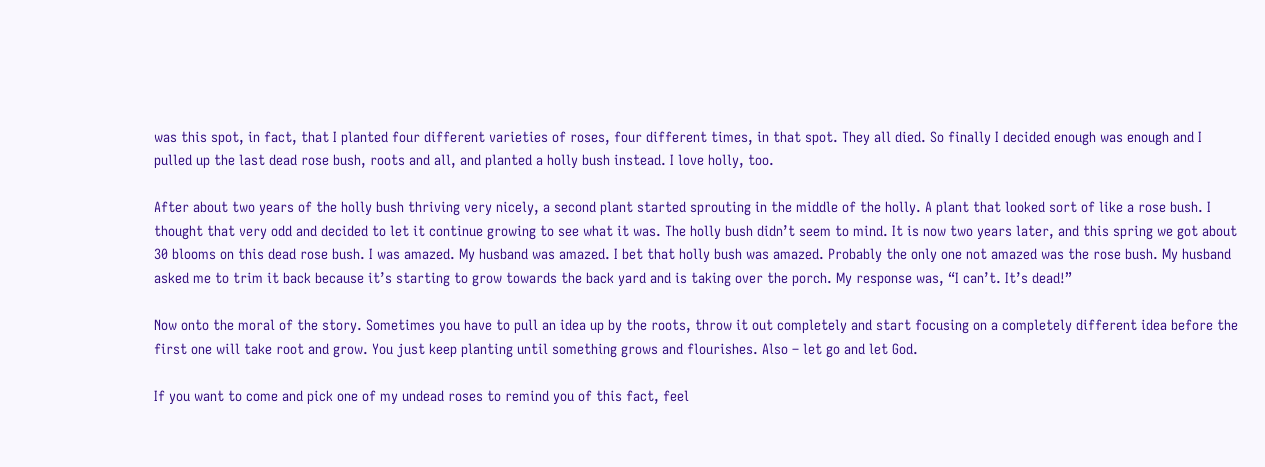was this spot, in fact, that I planted four different varieties of roses, four different times, in that spot. They all died. So finally I decided enough was enough and I pulled up the last dead rose bush, roots and all, and planted a holly bush instead. I love holly, too.

After about two years of the holly bush thriving very nicely, a second plant started sprouting in the middle of the holly. A plant that looked sort of like a rose bush. I thought that very odd and decided to let it continue growing to see what it was. The holly bush didn’t seem to mind. It is now two years later, and this spring we got about 30 blooms on this dead rose bush. I was amazed. My husband was amazed. I bet that holly bush was amazed. Probably the only one not amazed was the rose bush. My husband asked me to trim it back because it’s starting to grow towards the back yard and is taking over the porch. My response was, “I can’t. It’s dead!”

Now onto the moral of the story. Sometimes you have to pull an idea up by the roots, throw it out completely and start focusing on a completely different idea before the first one will take root and grow. You just keep planting until something grows and flourishes. Also – let go and let God.

If you want to come and pick one of my undead roses to remind you of this fact, feel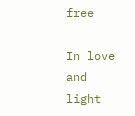free

In love and light